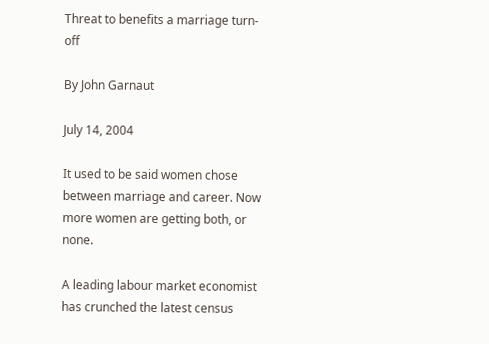Threat to benefits a marriage turn-off

By John Garnaut

July 14, 2004

It used to be said women chose between marriage and career. Now more women are getting both, or none.

A leading labour market economist has crunched the latest census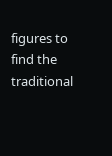figures to find the traditional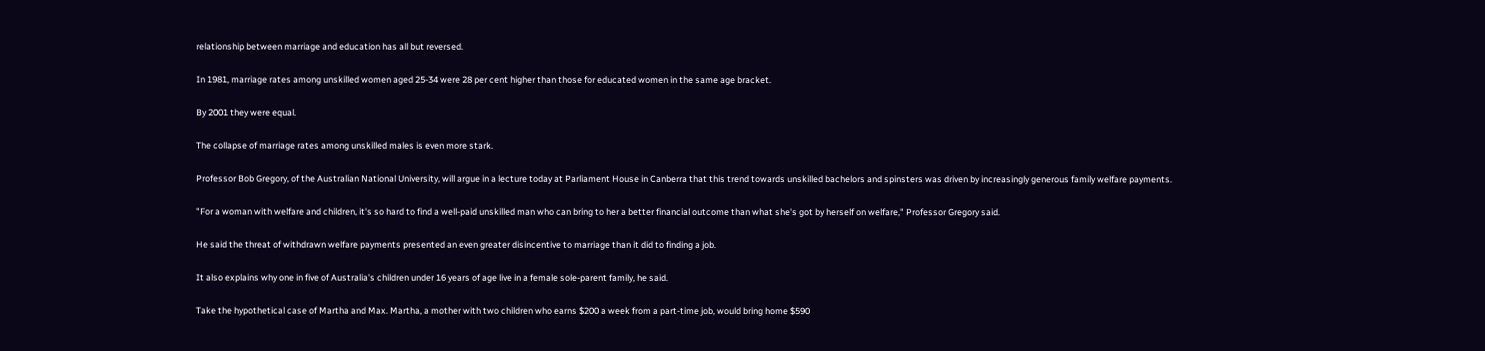relationship between marriage and education has all but reversed.

In 1981, marriage rates among unskilled women aged 25-34 were 28 per cent higher than those for educated women in the same age bracket.

By 2001 they were equal.

The collapse of marriage rates among unskilled males is even more stark.

Professor Bob Gregory, of the Australian National University, will argue in a lecture today at Parliament House in Canberra that this trend towards unskilled bachelors and spinsters was driven by increasingly generous family welfare payments.

"For a woman with welfare and children, it's so hard to find a well-paid unskilled man who can bring to her a better financial outcome than what she's got by herself on welfare," Professor Gregory said.

He said the threat of withdrawn welfare payments presented an even greater disincentive to marriage than it did to finding a job.

It also explains why one in five of Australia's children under 16 years of age live in a female sole-parent family, he said.

Take the hypothetical case of Martha and Max. Martha, a mother with two children who earns $200 a week from a part-time job, would bring home $590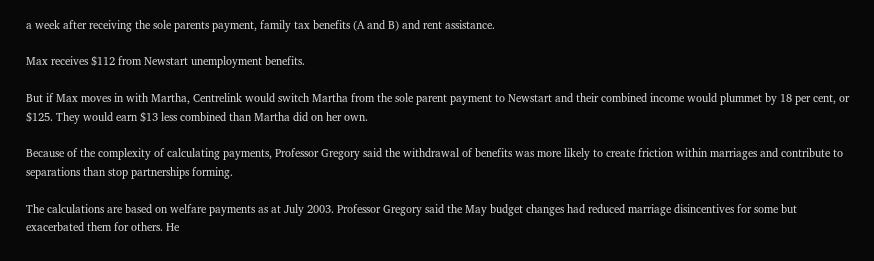a week after receiving the sole parents payment, family tax benefits (A and B) and rent assistance.

Max receives $112 from Newstart unemployment benefits.

But if Max moves in with Martha, Centrelink would switch Martha from the sole parent payment to Newstart and their combined income would plummet by 18 per cent, or $125. They would earn $13 less combined than Martha did on her own.

Because of the complexity of calculating payments, Professor Gregory said the withdrawal of benefits was more likely to create friction within marriages and contribute to separations than stop partnerships forming.

The calculations are based on welfare payments as at July 2003. Professor Gregory said the May budget changes had reduced marriage disincentives for some but exacerbated them for others. He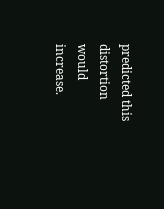predicted this distortion would increase.